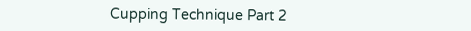Cupping Technique Part 2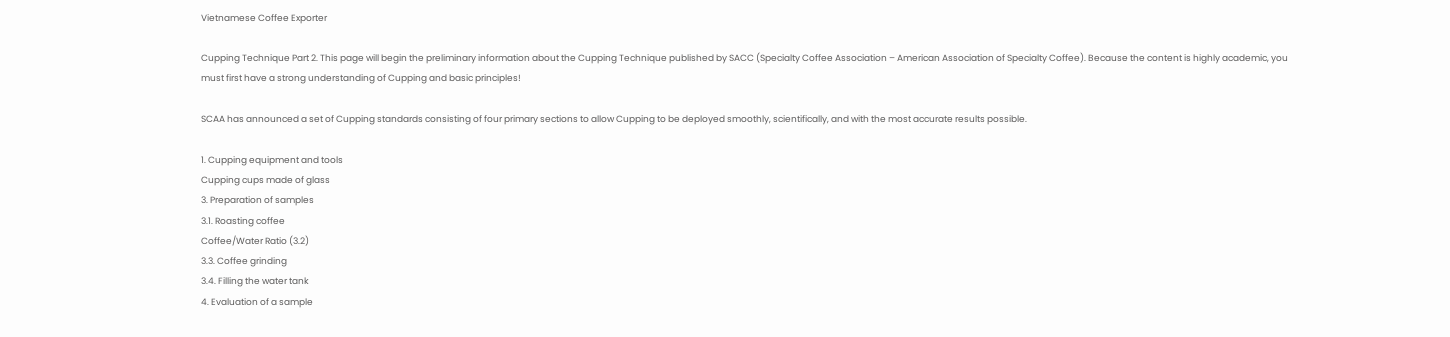Vietnamese Coffee Exporter

Cupping Technique Part 2. This page will begin the preliminary information about the Cupping Technique published by SACC (Specialty Coffee Association – American Association of Specialty Coffee). Because the content is highly academic, you must first have a strong understanding of Cupping and basic principles!

SCAA has announced a set of Cupping standards consisting of four primary sections to allow Cupping to be deployed smoothly, scientifically, and with the most accurate results possible.

1. Cupping equipment and tools
Cupping cups made of glass
3. Preparation of samples
3.1. Roasting coffee
Coffee/Water Ratio (3.2)
3.3. Coffee grinding
3.4. Filling the water tank
4. Evaluation of a sample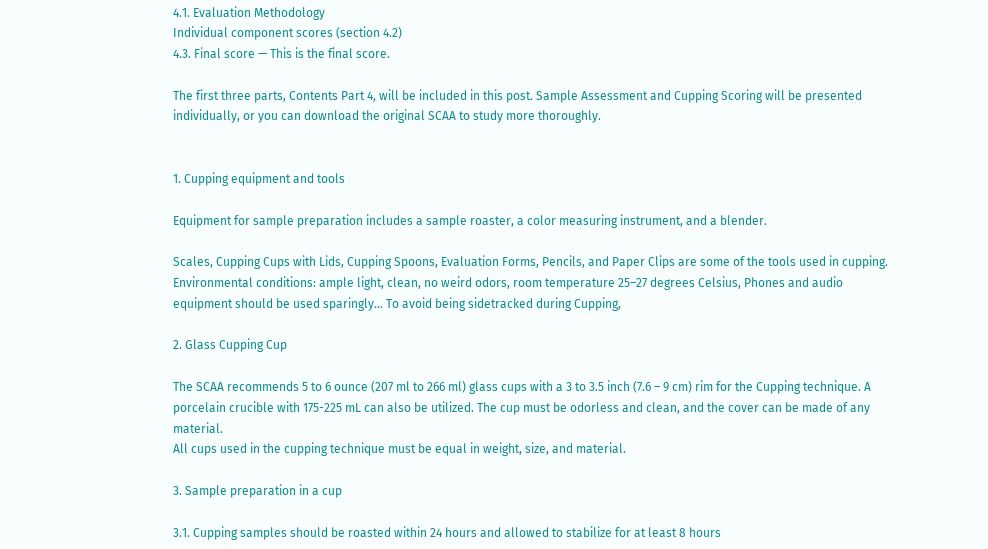4.1. Evaluation Methodology
Individual component scores (section 4.2)
4.3. Final score — This is the final score.

The first three parts, Contents Part 4, will be included in this post. Sample Assessment and Cupping Scoring will be presented individually, or you can download the original SCAA to study more thoroughly.


1. Cupping equipment and tools

Equipment for sample preparation includes a sample roaster, a color measuring instrument, and a blender.

Scales, Cupping Cups with Lids, Cupping Spoons, Evaluation Forms, Pencils, and Paper Clips are some of the tools used in cupping.
Environmental conditions: ample light, clean, no weird odors, room temperature 25–27 degrees Celsius, Phones and audio equipment should be used sparingly… To avoid being sidetracked during Cupping,

2. Glass Cupping Cup

The SCAA recommends 5 to 6 ounce (207 ml to 266 ml) glass cups with a 3 to 3.5 inch (7.6 – 9 cm) rim for the Cupping technique. A porcelain crucible with 175-225 mL can also be utilized. The cup must be odorless and clean, and the cover can be made of any material.
All cups used in the cupping technique must be equal in weight, size, and material.

3. Sample preparation in a cup

3.1. Cupping samples should be roasted within 24 hours and allowed to stabilize for at least 8 hours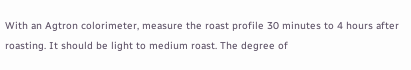With an Agtron colorimeter, measure the roast profile 30 minutes to 4 hours after roasting. It should be light to medium roast. The degree of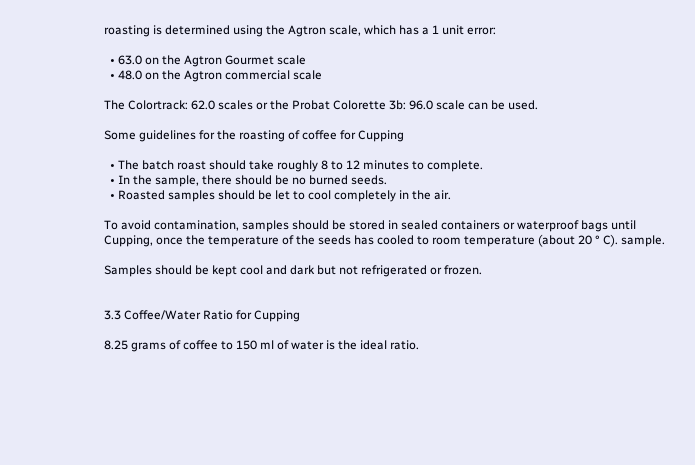roasting is determined using the Agtron scale, which has a 1 unit error:

  • 63.0 on the Agtron Gourmet scale
  • 48.0 on the Agtron commercial scale

The Colortrack: 62.0 scales or the Probat Colorette 3b: 96.0 scale can be used.

Some guidelines for the roasting of coffee for Cupping

  • The batch roast should take roughly 8 to 12 minutes to complete.
  • In the sample, there should be no burned seeds.
  • Roasted samples should be let to cool completely in the air.

To avoid contamination, samples should be stored in sealed containers or waterproof bags until Cupping, once the temperature of the seeds has cooled to room temperature (about 20 ° C). sample.

Samples should be kept cool and dark but not refrigerated or frozen.


3.3 Coffee/Water Ratio for Cupping

8.25 grams of coffee to 150 ml of water is the ideal ratio.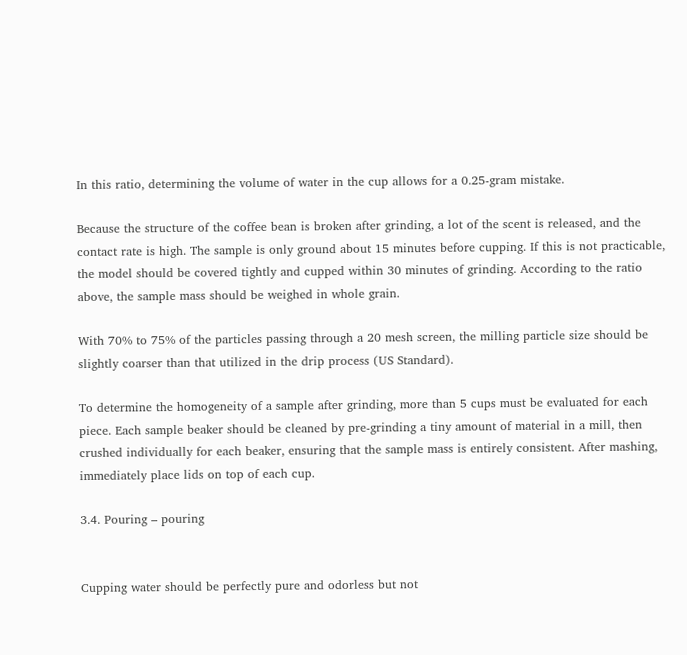In this ratio, determining the volume of water in the cup allows for a 0.25-gram mistake.

Because the structure of the coffee bean is broken after grinding, a lot of the scent is released, and the contact rate is high. The sample is only ground about 15 minutes before cupping. If this is not practicable, the model should be covered tightly and cupped within 30 minutes of grinding. According to the ratio above, the sample mass should be weighed in whole grain.

With 70% to 75% of the particles passing through a 20 mesh screen, the milling particle size should be slightly coarser than that utilized in the drip process (US Standard).

To determine the homogeneity of a sample after grinding, more than 5 cups must be evaluated for each piece. Each sample beaker should be cleaned by pre-grinding a tiny amount of material in a mill, then crushed individually for each beaker, ensuring that the sample mass is entirely consistent. After mashing, immediately place lids on top of each cup.

3.4. Pouring – pouring


Cupping water should be perfectly pure and odorless but not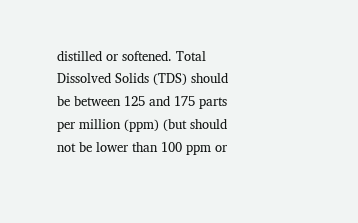distilled or softened. Total Dissolved Solids (TDS) should be between 125 and 175 parts per million (ppm) (but should not be lower than 100 ppm or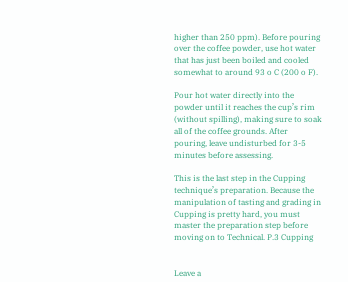higher than 250 ppm). Before pouring over the coffee powder, use hot water that has just been boiled and cooled somewhat to around 93 o C (200 o F).

Pour hot water directly into the powder until it reaches the cup’s rim (without spilling), making sure to soak all of the coffee grounds. After pouring, leave undisturbed for 3-5 minutes before assessing.

This is the last step in the Cupping technique’s preparation. Because the manipulation of tasting and grading in Cupping is pretty hard, you must master the preparation step before moving on to Technical. P.3 Cupping


Leave a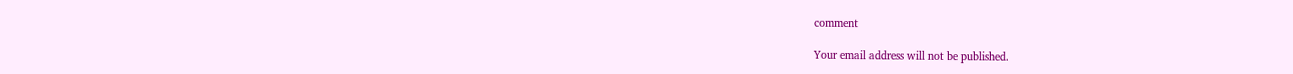comment

Your email address will not be published.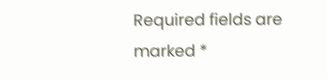Required fields are marked *